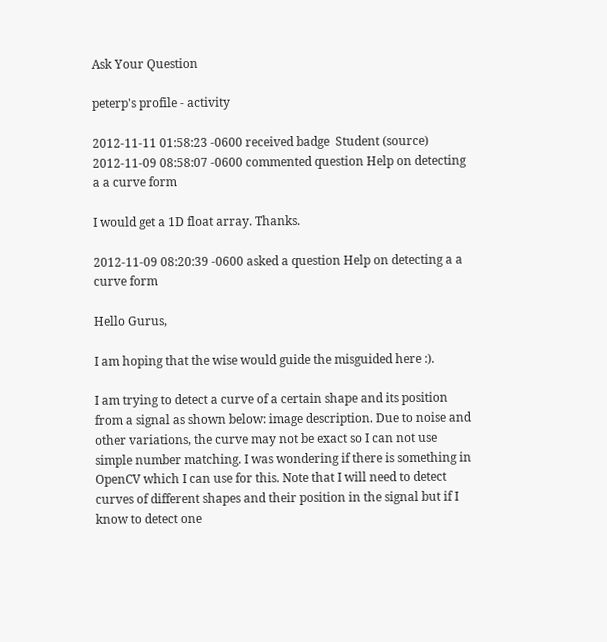Ask Your Question

peterp's profile - activity

2012-11-11 01:58:23 -0600 received badge  Student (source)
2012-11-09 08:58:07 -0600 commented question Help on detecting a a curve form

I would get a 1D float array. Thanks.

2012-11-09 08:20:39 -0600 asked a question Help on detecting a a curve form

Hello Gurus,

I am hoping that the wise would guide the misguided here :).

I am trying to detect a curve of a certain shape and its position from a signal as shown below: image description. Due to noise and other variations, the curve may not be exact so I can not use simple number matching. I was wondering if there is something in OpenCV which I can use for this. Note that I will need to detect curves of different shapes and their position in the signal but if I know to detect one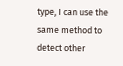type, I can use the same method to detect other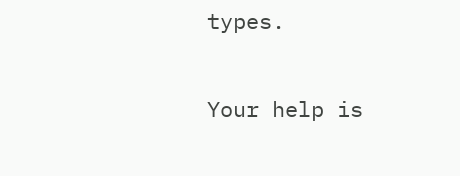types.

Your help is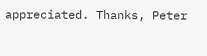appreciated. Thanks, Peter